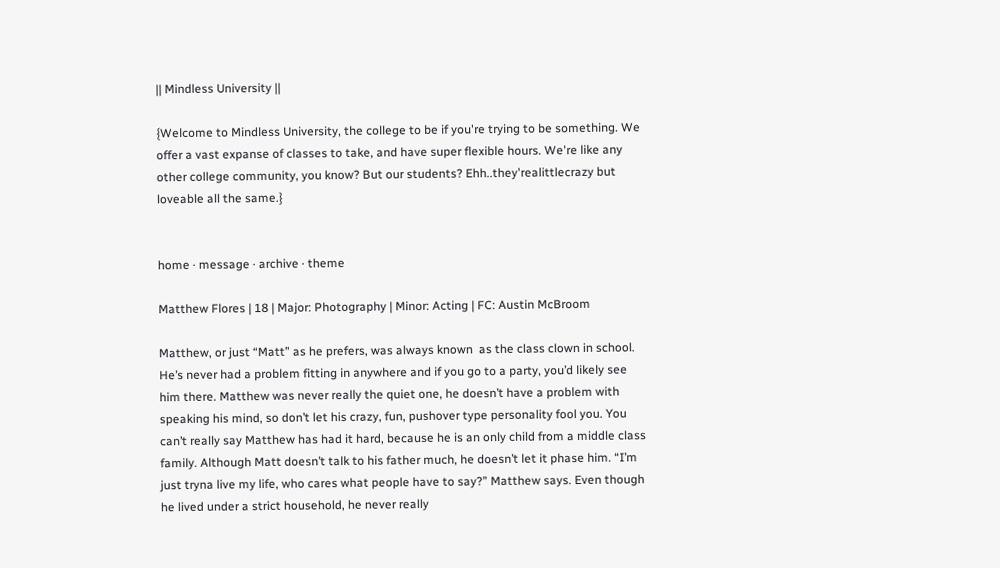|| Mindless University ||

{Welcome to Mindless University, the college to be if you're trying to be something. We offer a vast expanse of classes to take, and have super flexible hours. We're like any other college community, you know? But our students? Ehh..they'realittlecrazy but loveable all the same.}


home · message · archive · theme

Matthew Flores | 18 | Major: Photography | Minor: Acting | FC: Austin McBroom

Matthew, or just “Matt” as he prefers, was always known  as the class clown in school. He’s never had a problem fitting in anywhere and if you go to a party, you’d likely see him there. Matthew was never really the quiet one, he doesn’t have a problem with speaking his mind, so don’t let his crazy, fun, pushover type personality fool you. You can’t really say Matthew has had it hard, because he is an only child from a middle class family. Although Matt doesn’t talk to his father much, he doesn’t let it phase him. “I’m just tryna live my life, who cares what people have to say?” Matthew says. Even though he lived under a strict household, he never really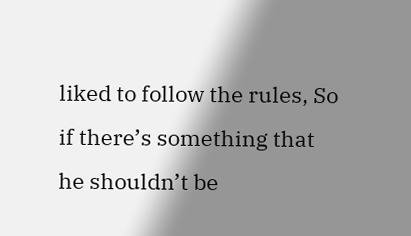liked to follow the rules, So if there’s something that he shouldn’t be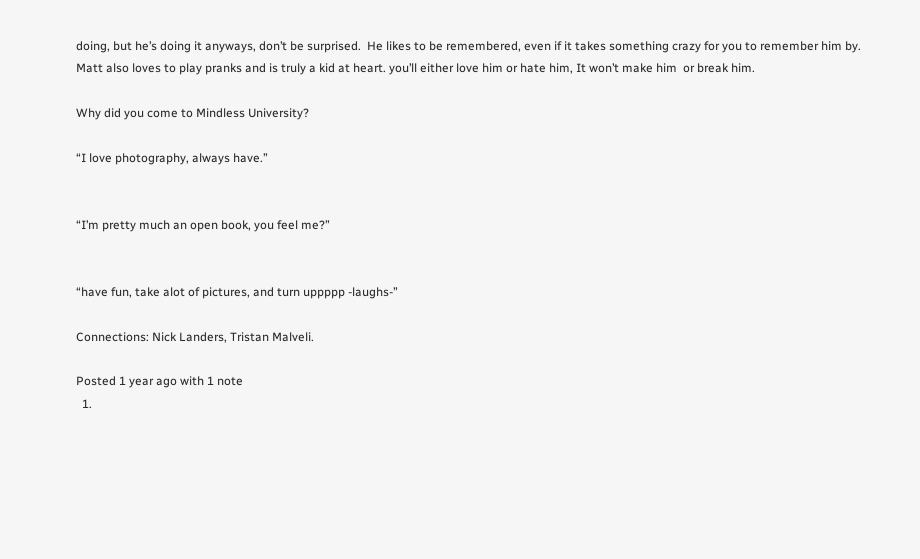doing, but he’s doing it anyways, don’t be surprised.  He likes to be remembered, even if it takes something crazy for you to remember him by. Matt also loves to play pranks and is truly a kid at heart. you’ll either love him or hate him, It won’t make him  or break him.

Why did you come to Mindless University?

“I love photography, always have.”


“I’m pretty much an open book, you feel me?”


“have fun, take alot of pictures, and turn uppppp -laughs-”

Connections: Nick Landers, Tristan Malveli.

Posted 1 year ago with 1 note
  1.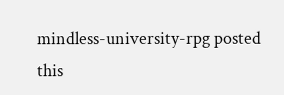mindless-university-rpg posted this